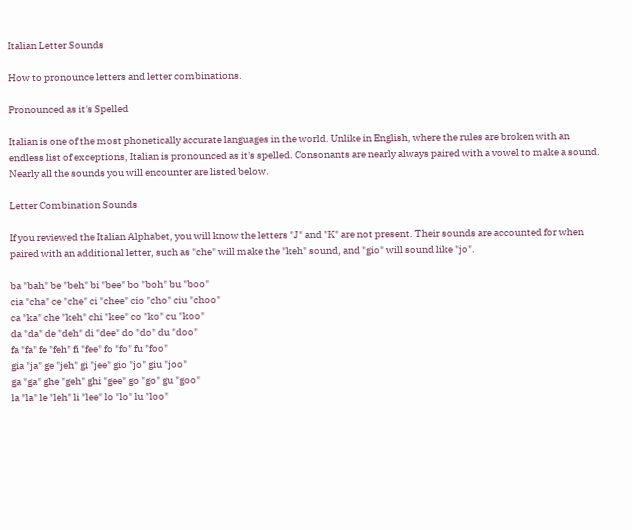Italian Letter Sounds

How to pronounce letters and letter combinations.

Pronounced as it's Spelled

Italian is one of the most phonetically accurate languages in the world. Unlike in English, where the rules are broken with an endless list of exceptions, Italian is pronounced as it's spelled. Consonants are nearly always paired with a vowel to make a sound. Nearly all the sounds you will encounter are listed below.

Letter Combination Sounds

If you reviewed the Italian Alphabet, you will know the letters "J" and "K" are not present. Their sounds are accounted for when paired with an additional letter, such as "che" will make the "keh" sound, and "gio" will sound like "jo".

ba "bah" be "beh" bi "bee" bo "boh" bu "boo"
cia "cha" ce "che" ci "chee" cio "cho" ciu "choo"
ca "ka" che "keh" chi "kee" co "ko" cu "koo"
da "da" de "deh" di "dee" do "do" du "doo"
fa "fa" fe "feh" fi "fee" fo "fo" fu "foo"
gia "ja" ge "jeh" gi "jee" gio "jo" giu "joo"
ga "ga" ghe "geh" ghi "gee" go "go" gu "goo"
la "la" le "leh" li "lee" lo "lo" lu "loo"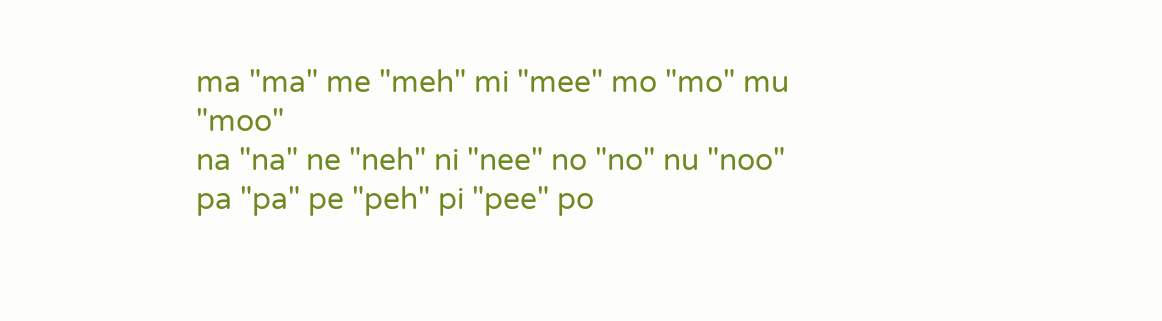ma "ma" me "meh" mi "mee" mo "mo" mu "moo"
na "na" ne "neh" ni "nee" no "no" nu "noo"
pa "pa" pe "peh" pi "pee" po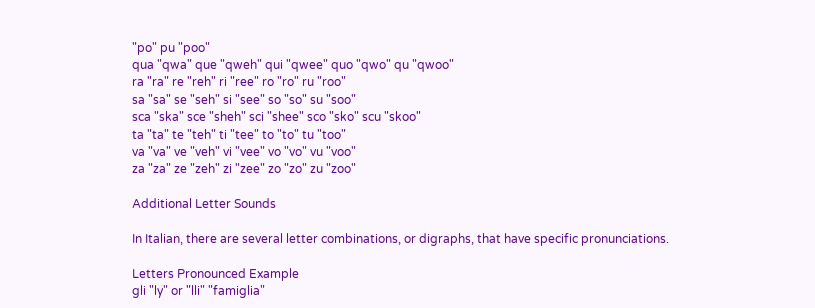"po" pu "poo"
qua "qwa" que "qweh" qui "qwee" quo "qwo" qu "qwoo"
ra "ra" re "reh" ri "ree" ro "ro" ru "roo"
sa "sa" se "seh" si "see" so "so" su "soo"
sca "ska" sce "sheh" sci "shee" sco "sko" scu "skoo"
ta "ta" te "teh" ti "tee" to "to" tu "too"
va "va" ve "veh" vi "vee" vo "vo" vu "voo"
za "za" ze "zeh" zi "zee" zo "zo" zu "zoo"

Additional Letter Sounds

In Italian, there are several letter combinations, or digraphs, that have specific pronunciations.

Letters Pronounced Example
gli "ly" or "lli" "famiglia"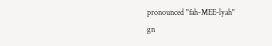pronounced "fah-MEE-lyah"
gn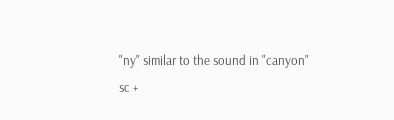"ny" similar to the sound in "canyon"
sc +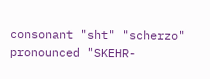consonant "sht" "scherzo" pronounced "SKEHR-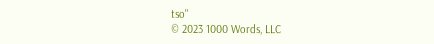tso"
© 2023 1000 Words, LLC